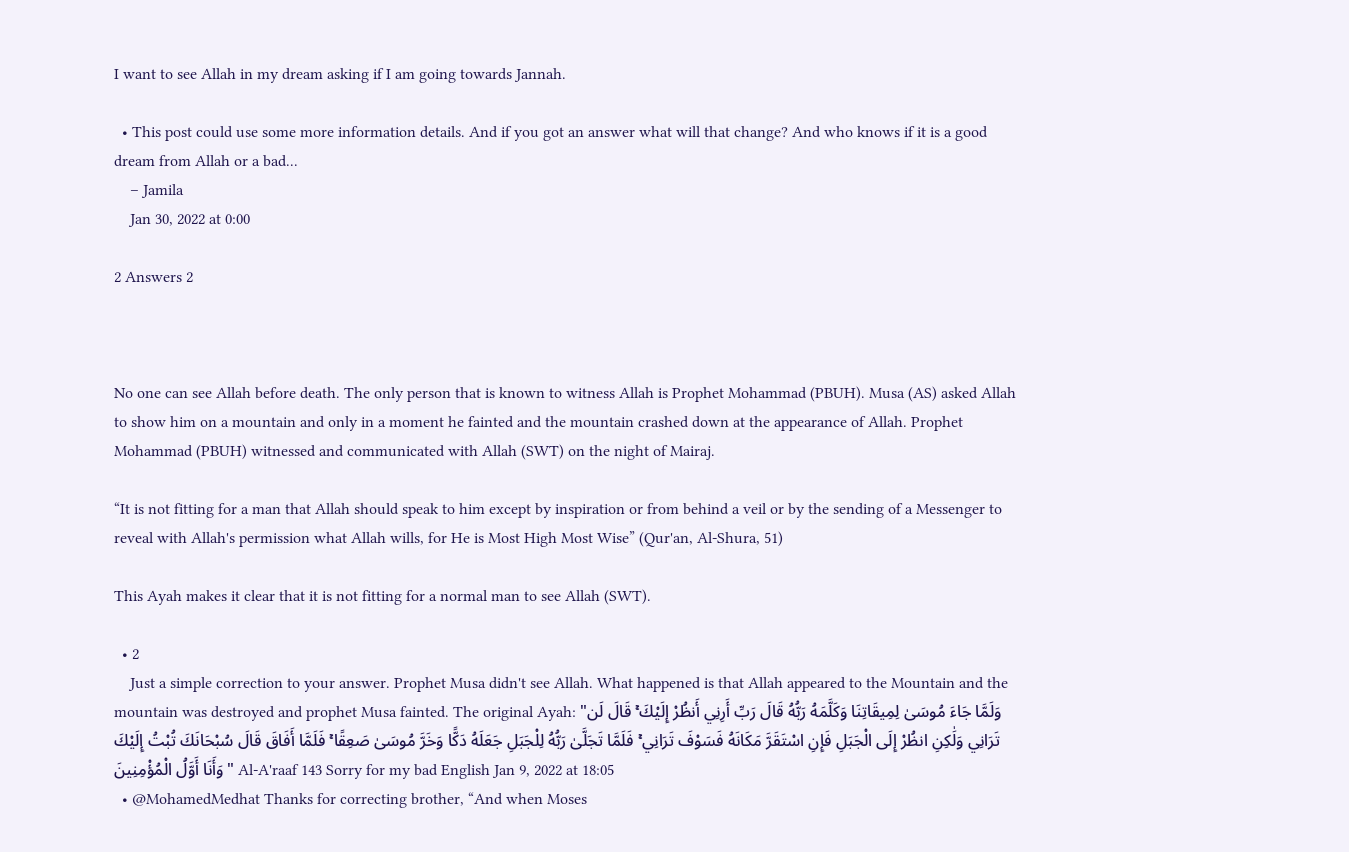I want to see Allah in my dream asking if I am going towards Jannah.

  • This post could use some more information details. And if you got an answer what will that change? And who knows if it is a good dream from Allah or a bad...
    – Jamila
    Jan 30, 2022 at 0:00

2 Answers 2



No one can see Allah before death. The only person that is known to witness Allah is Prophet Mohammad (PBUH). Musa (AS) asked Allah to show him on a mountain and only in a moment he fainted and the mountain crashed down at the appearance of Allah. Prophet Mohammad (PBUH) witnessed and communicated with Allah (SWT) on the night of Mairaj.

“It is not fitting for a man that Allah should speak to him except by inspiration or from behind a veil or by the sending of a Messenger to reveal with Allah's permission what Allah wills, for He is Most High Most Wise” (Qur'an, Al-Shura, 51)

This Ayah makes it clear that it is not fitting for a normal man to see Allah (SWT).

  • 2
    Just a simple correction to your answer. Prophet Musa didn't see Allah. What happened is that Allah appeared to the Mountain and the mountain was destroyed and prophet Musa fainted. The original Ayah: "وَلَمَّا جَاءَ مُوسَىٰ لِمِيقَاتِنَا وَكَلَّمَهُ رَبُّهُ قَالَ رَبِّ أَرِنِي أَنظُرْ إِلَيْكَ ۚ قَالَ لَن تَرَانِي وَلَٰكِنِ انظُرْ إِلَى الْجَبَلِ فَإِنِ اسْتَقَرَّ مَكَانَهُ فَسَوْفَ تَرَانِي ۚ فَلَمَّا تَجَلَّىٰ رَبُّهُ لِلْجَبَلِ جَعَلَهُ دَكًّا وَخَرَّ مُوسَىٰ صَعِقًا ۚ فَلَمَّا أَفَاقَ قَالَ سُبْحَانَكَ تُبْتُ إِلَيْكَ وَأَنَا أَوَّلُ الْمُؤْمِنِينَ" Al-A'raaf 143 Sorry for my bad English Jan 9, 2022 at 18:05
  • @MohamedMedhat Thanks for correcting brother, “And when Moses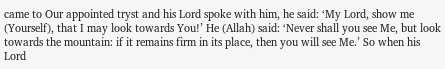came to Our appointed tryst and his Lord spoke with him, he said: ‘My Lord, show me (Yourself), that I may look towards You!’ He (Allah) said: ‘Never shall you see Me, but look towards the mountain: if it remains firm in its place, then you will see Me.’ So when his Lord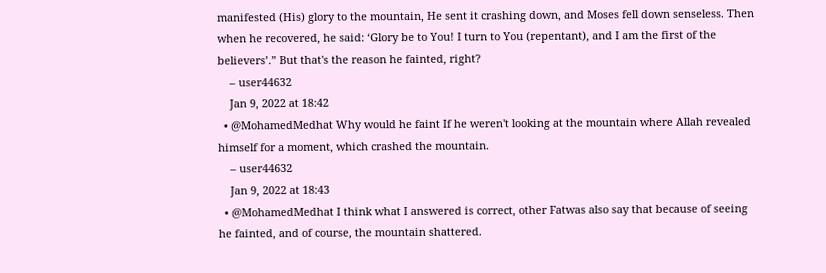manifested (His) glory to the mountain, He sent it crashing down, and Moses fell down senseless. Then when he recovered, he said: ‘Glory be to You! I turn to You (repentant), and I am the first of the believers’.” But that's the reason he fainted, right?
    – user44632
    Jan 9, 2022 at 18:42
  • @MohamedMedhat Why would he faint If he weren't looking at the mountain where Allah revealed himself for a moment, which crashed the mountain.
    – user44632
    Jan 9, 2022 at 18:43
  • @MohamedMedhat I think what I answered is correct, other Fatwas also say that because of seeing he fainted, and of course, the mountain shattered.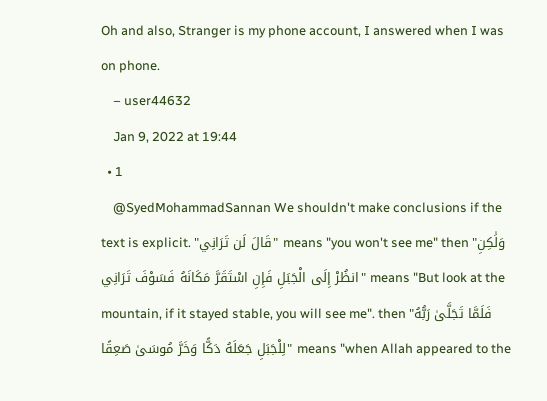Oh and also, Stranger is my phone account, I answered when I was on phone.
    – user44632
    Jan 9, 2022 at 19:44
  • 1
    @SyedMohammadSannan We shouldn't make conclusions if the text is explicit. "قَالَ لَن تَرَانِي" means "you won't see me" then "وَلَٰكِنِ انظُرْ إِلَى الْجَبَلِ فَإِنِ اسْتَقَرَّ مَكَانَهُ فَسَوْفَ تَرَانِي" means "But look at the mountain, if it stayed stable, you will see me". then "فَلَمَّا تَجَلَّىٰ رَبُّهُ لِلْجَبَلِ جَعَلَهُ دَكًّا وَخَرَّ مُوسَىٰ صَعِقًا" means "when Allah appeared to the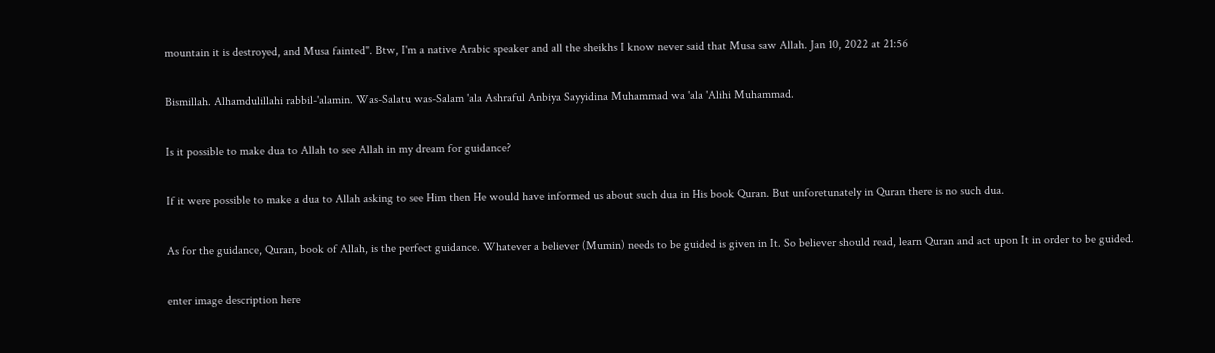mountain it is destroyed, and Musa fainted". Btw, I'm a native Arabic speaker and all the sheikhs I know never said that Musa saw Allah. Jan 10, 2022 at 21:56

Bismillah. Alhamdulillahi rabbil-'alamin. Was-Salatu was-Salam 'ala Ashraful Anbiya Sayyidina Muhammad wa 'ala 'Alihi Muhammad.

Is it possible to make dua to Allah to see Allah in my dream for guidance?

If it were possible to make a dua to Allah asking to see Him then He would have informed us about such dua in His book Quran. But unforetunately in Quran there is no such dua.

As for the guidance, Quran, book of Allah, is the perfect guidance. Whatever a believer (Mumin) needs to be guided is given in It. So believer should read, learn Quran and act upon It in order to be guided.

enter image description here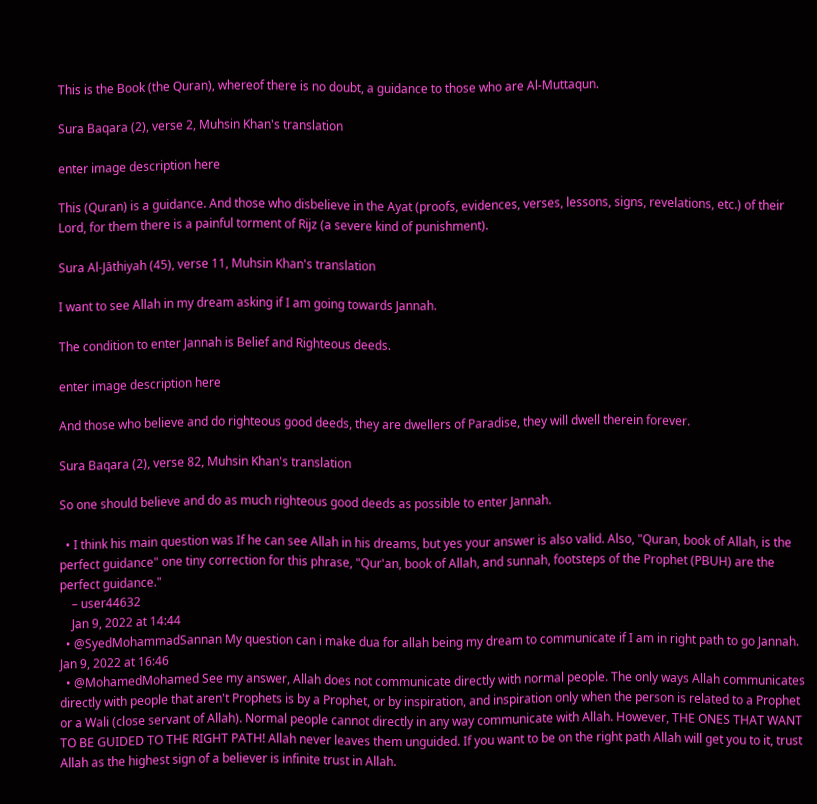This is the Book (the Quran), whereof there is no doubt, a guidance to those who are Al-Muttaqun.

Sura Baqara (2), verse 2, Muhsin Khan's translation

enter image description here

This (Quran) is a guidance. And those who disbelieve in the Ayat (proofs, evidences, verses, lessons, signs, revelations, etc.) of their Lord, for them there is a painful torment of Rijz (a severe kind of punishment).

Sura Al-Jāthiyah (45), verse 11, Muhsin Khan's translation

I want to see Allah in my dream asking if I am going towards Jannah.

The condition to enter Jannah is Belief and Righteous deeds.

enter image description here

And those who believe and do righteous good deeds, they are dwellers of Paradise, they will dwell therein forever.

Sura Baqara (2), verse 82, Muhsin Khan's translation

So one should believe and do as much righteous good deeds as possible to enter Jannah.

  • I think his main question was If he can see Allah in his dreams, but yes your answer is also valid. Also, "Quran, book of Allah, is the perfect guidance" one tiny correction for this phrase, "Qur'an, book of Allah, and sunnah, footsteps of the Prophet (PBUH) are the perfect guidance."
    – user44632
    Jan 9, 2022 at 14:44
  • @SyedMohammadSannan My question can i make dua for allah being my dream to communicate if I am in right path to go Jannah. Jan 9, 2022 at 16:46
  • @MohamedMohamed See my answer, Allah does not communicate directly with normal people. The only ways Allah communicates directly with people that aren't Prophets is by a Prophet, or by inspiration, and inspiration only when the person is related to a Prophet or a Wali (close servant of Allah). Normal people cannot directly in any way communicate with Allah. However, THE ONES THAT WANT TO BE GUIDED TO THE RIGHT PATH! Allah never leaves them unguided. If you want to be on the right path Allah will get you to it, trust Allah as the highest sign of a believer is infinite trust in Allah.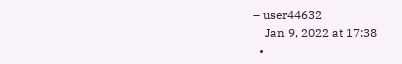– user44632
    Jan 9, 2022 at 17:38
  •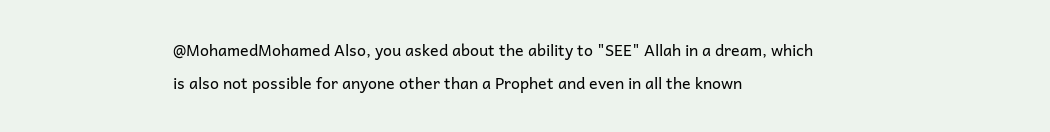@MohamedMohamed Also, you asked about the ability to "SEE" Allah in a dream, which is also not possible for anyone other than a Prophet and even in all the known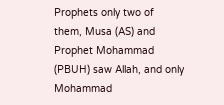Prophets only two of them, Musa (AS) and Prophet Mohammad (PBUH) saw Allah, and only Mohammad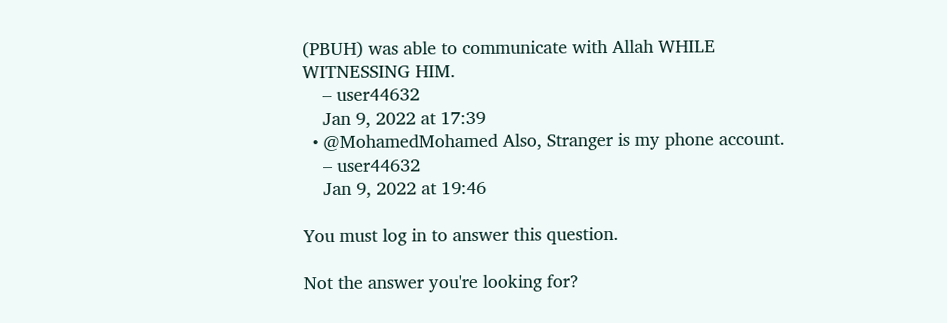(PBUH) was able to communicate with Allah WHILE WITNESSING HIM.
    – user44632
    Jan 9, 2022 at 17:39
  • @MohamedMohamed Also, Stranger is my phone account.
    – user44632
    Jan 9, 2022 at 19:46

You must log in to answer this question.

Not the answer you're looking for?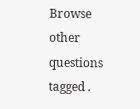Browse other questions tagged .